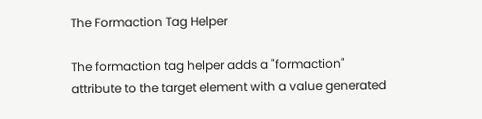The Formaction Tag Helper

The formaction tag helper adds a "formaction" attribute to the target element with a value generated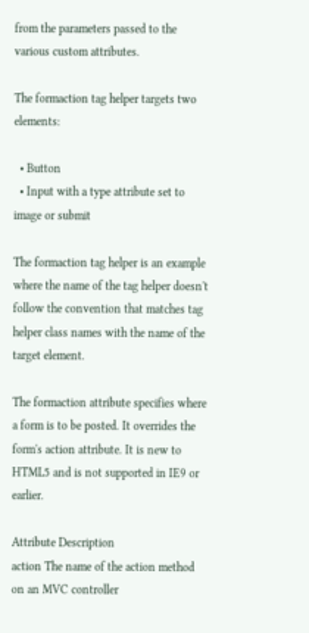from the parameters passed to the various custom attributes.

The formaction tag helper targets two elements:

  • Button
  • Input with a type attribute set to image or submit

The formaction tag helper is an example where the name of the tag helper doesn't follow the convention that matches tag helper class names with the name of the target element.

The formaction attribute specifies where a form is to be posted. It overrides the form's action attribute. It is new to HTML5 and is not supported in IE9 or earlier.

Attribute Description
action The name of the action method on an MVC controller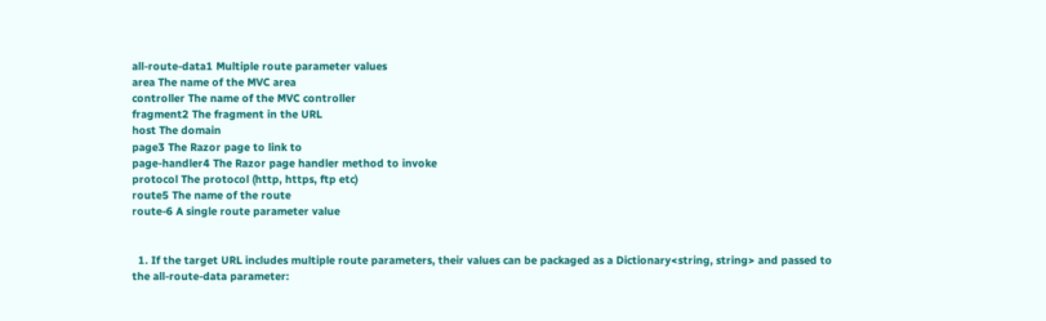all-route-data1 Multiple route parameter values
area The name of the MVC area
controller The name of the MVC controller
fragment2 The fragment in the URL
host The domain
page3 The Razor page to link to
page-handler4 The Razor page handler method to invoke
protocol The protocol (http, https, ftp etc)
route5 The name of the route
route-6 A single route parameter value


  1. If the target URL includes multiple route parameters, their values can be packaged as a Dictionary<string, string> and passed to the all-route-data parameter: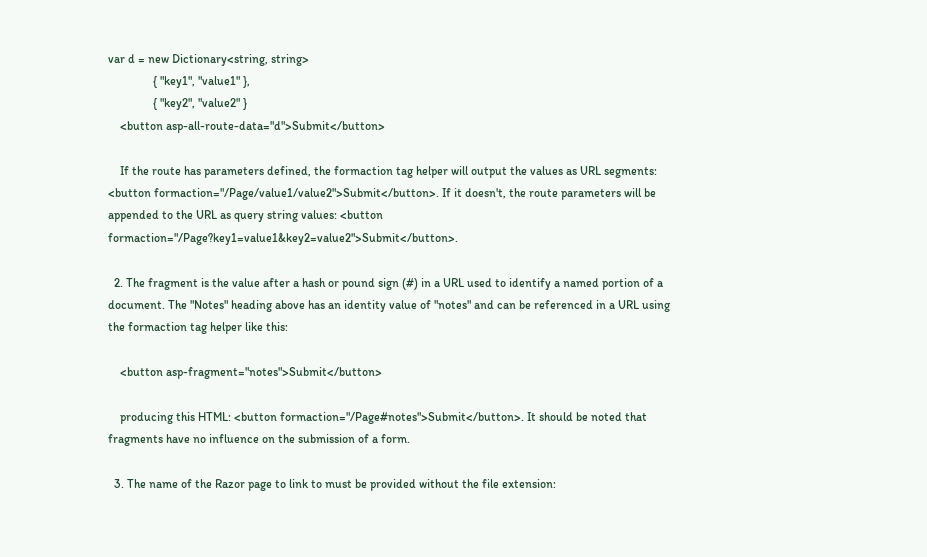var d = new Dictionary<string, string>
               { "key1", "value1" },
               { "key2", "value2" }
    <button asp-all-route-data="d">Submit</button>

    If the route has parameters defined, the formaction tag helper will output the values as URL segments: <button formaction="/Page/value1/value2">Submit</button>. If it doesn't, the route parameters will be appended to the URL as query string values: <button formaction="/Page?key1=value1&key2=value2">Submit</button>.

  2. The fragment is the value after a hash or pound sign (#) in a URL used to identify a named portion of a document. The "Notes" heading above has an identity value of "notes" and can be referenced in a URL using the formaction tag helper like this:

    <button asp-fragment="notes">Submit</button>

    producing this HTML: <button formaction="/Page#notes">Submit</button>. It should be noted that fragments have no influence on the submission of a form.

  3. The name of the Razor page to link to must be provided without the file extension: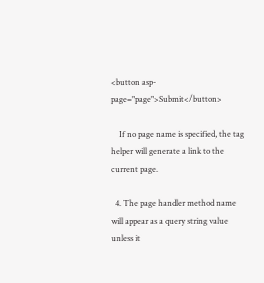<button asp-page="page">Submit</button>

    If no page name is specified, the tag helper will generate a link to the current page.

  4. The page handler method name will appear as a query string value unless it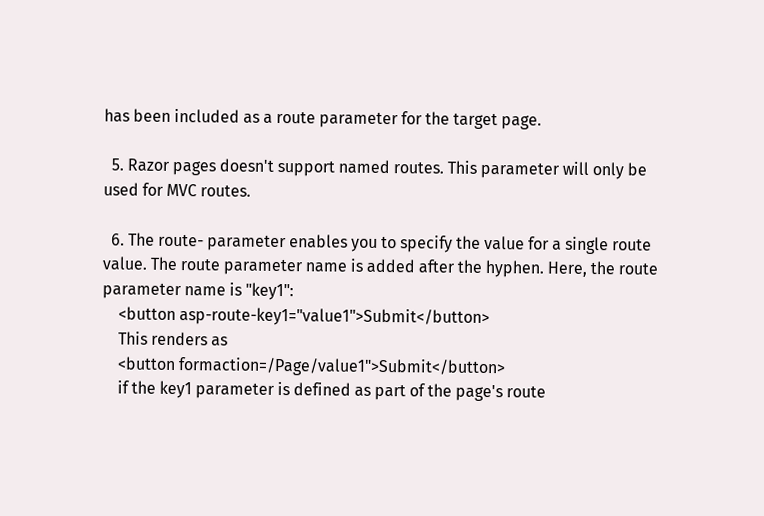has been included as a route parameter for the target page.

  5. Razor pages doesn't support named routes. This parameter will only be used for MVC routes.

  6. The route- parameter enables you to specify the value for a single route value. The route parameter name is added after the hyphen. Here, the route parameter name is "key1":
    <button asp-route-key1="value1">Submit</button>
    This renders as
    <button formaction=/Page/value1">Submit</button>
    if the key1 parameter is defined as part of the page's route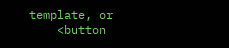template, or
    <button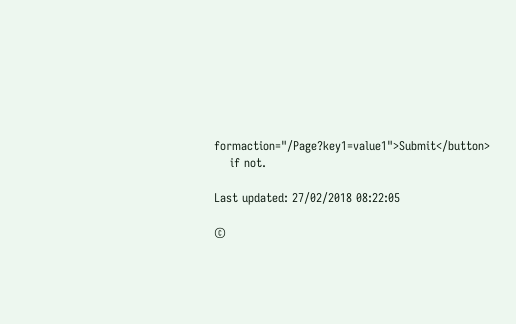formaction="/Page?key1=value1">Submit</button>
    if not.

Last updated: 27/02/2018 08:22:05

©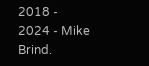2018 - 2024 - Mike Brind.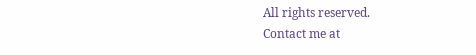All rights reserved.
Contact me at